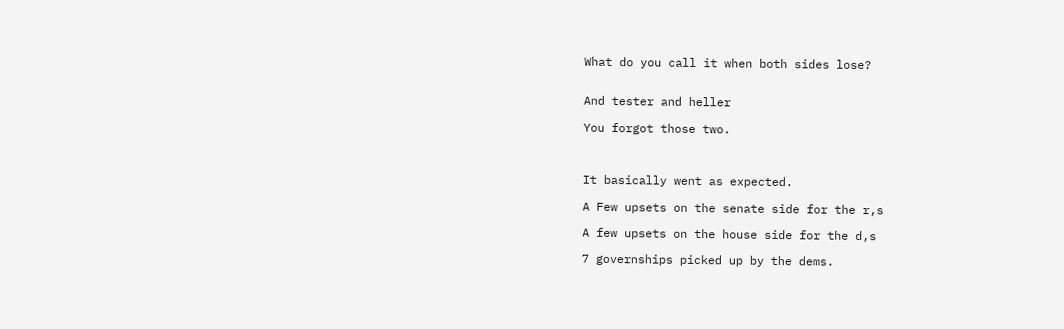What do you call it when both sides lose?


And tester and heller

You forgot those two.



It basically went as expected.

A Few upsets on the senate side for the r,s

A few upsets on the house side for the d,s

7 governships picked up by the dems.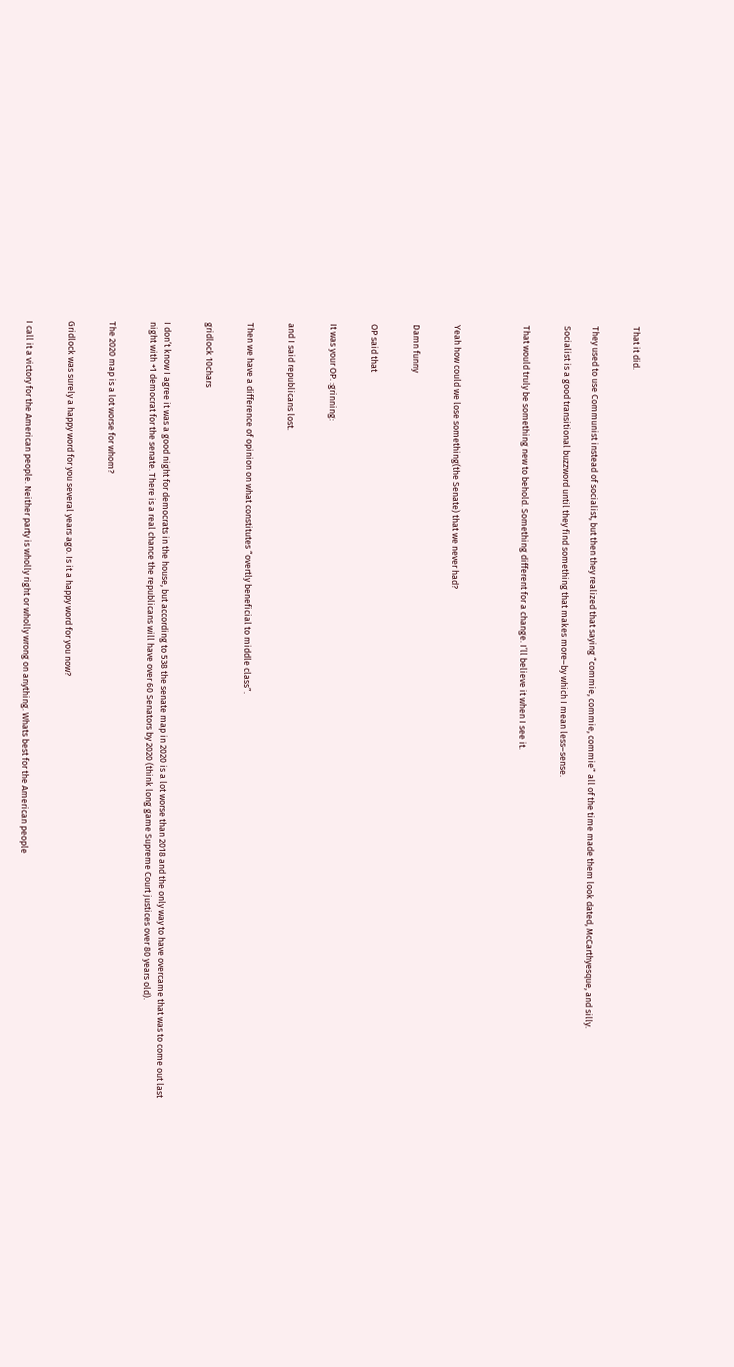That it did.


They used to use Communist instead of socialist, but then they realized that saying “commie, commie, commie” all of the time made them look dated, McCarthyesque, and silly.

Socialist is a good transitional buzzword until they find something that makes more–by which I mean less–sense.


That would truly be something new to behold. Something different for a change. I’ll believe it when I see it.




Yeah how could we lose something(the Senate) that we never had?


Damn funny


OP said that


It was your OP. :grinning:


and I said republicans lost.


Then we have a difference of opinion on what constitutes “overtly beneficial to middle class”.


gridlock 10chars


I don’t know I agree it was a good night for democrats in the house, but according to 538 the senate map in 2020 is a lot worse than 2018 and the only way to have overcame that was to come out last night with +1 democrat for the senate. There is a real chance the republicans will have over 60 Senators by 2020 (think long game Supreme Court justices over 80 years old).


The 2020 map is a lot worse for whom?


Gridlock was surely a happy word for you several years ago. Is it a happy word for you now?


I call it a victory for the American people. Neither party is wholly right or wholly wrong on anything. Whats best for the American people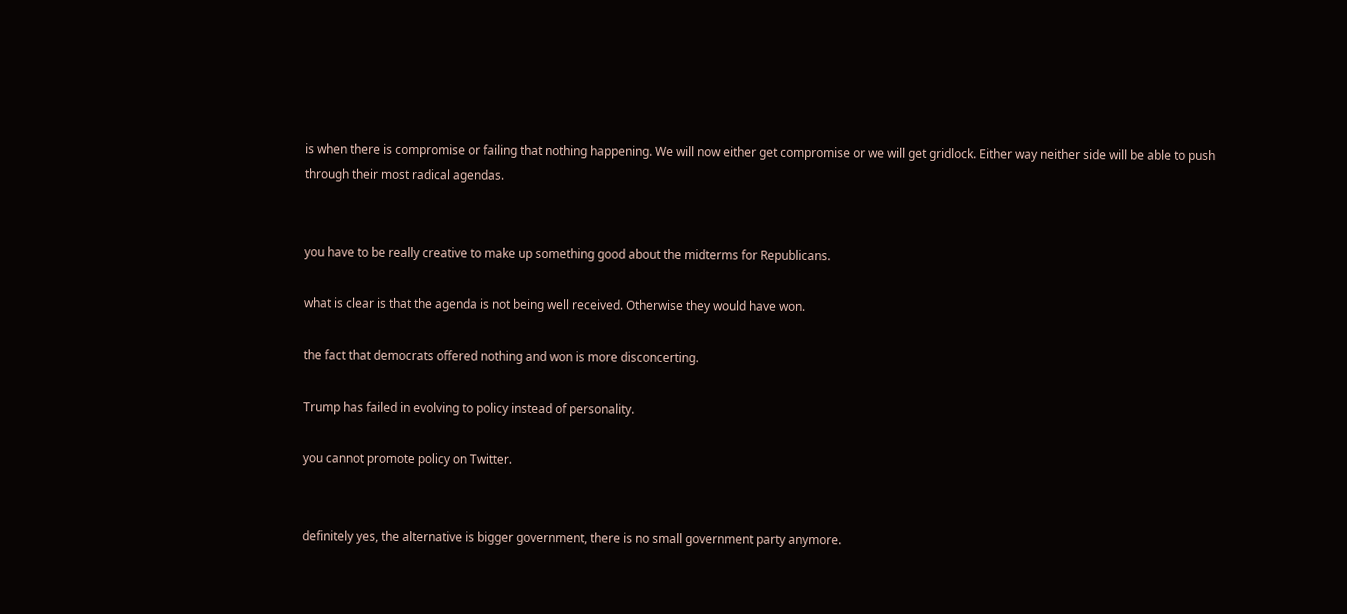is when there is compromise or failing that nothing happening. We will now either get compromise or we will get gridlock. Either way neither side will be able to push through their most radical agendas.


you have to be really creative to make up something good about the midterms for Republicans.

what is clear is that the agenda is not being well received. Otherwise they would have won.

the fact that democrats offered nothing and won is more disconcerting.

Trump has failed in evolving to policy instead of personality.

you cannot promote policy on Twitter.


definitely yes, the alternative is bigger government, there is no small government party anymore.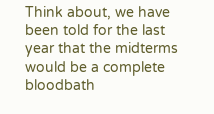Think about, we have been told for the last year that the midterms would be a complete bloodbath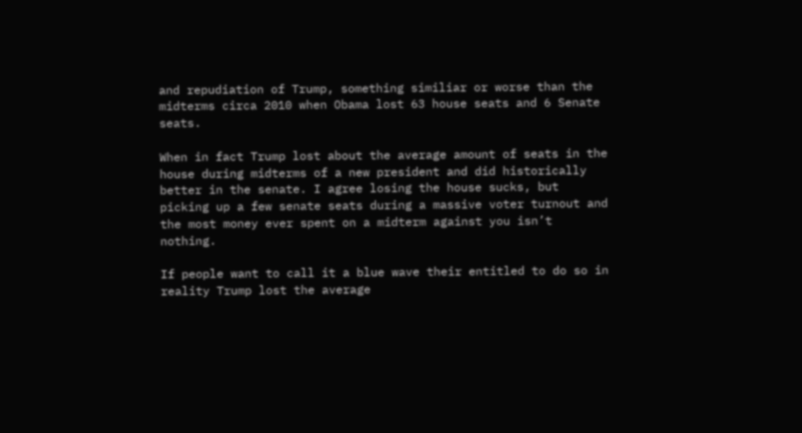and repudiation of Trump, something similiar or worse than the midterms circa 2010 when Obama lost 63 house seats and 6 Senate seats.

When in fact Trump lost about the average amount of seats in the house during midterms of a new president and did historically better in the senate. I agree losing the house sucks, but picking up a few senate seats during a massive voter turnout and the most money ever spent on a midterm against you isn’t nothing.

If people want to call it a blue wave their entitled to do so in reality Trump lost the average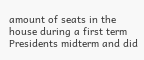amount of seats in the house during a first term Presidents midterm and did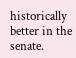historically better in the senate.